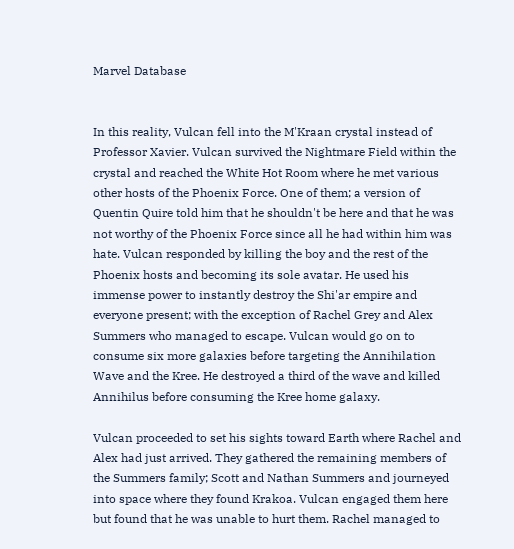Marvel Database


In this reality, Vulcan fell into the M'Kraan crystal instead of Professor Xavier. Vulcan survived the Nightmare Field within the crystal and reached the White Hot Room where he met various other hosts of the Phoenix Force. One of them; a version of Quentin Quire told him that he shouldn't be here and that he was not worthy of the Phoenix Force since all he had within him was hate. Vulcan responded by killing the boy and the rest of the Phoenix hosts and becoming its sole avatar. He used his immense power to instantly destroy the Shi'ar empire and everyone present; with the exception of Rachel Grey and Alex Summers who managed to escape. Vulcan would go on to consume six more galaxies before targeting the Annihilation Wave and the Kree. He destroyed a third of the wave and killed Annihilus before consuming the Kree home galaxy.

Vulcan proceeded to set his sights toward Earth where Rachel and Alex had just arrived. They gathered the remaining members of the Summers family; Scott and Nathan Summers and journeyed into space where they found Krakoa. Vulcan engaged them here but found that he was unable to hurt them. Rachel managed to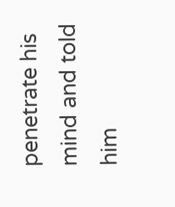penetrate his mind and told him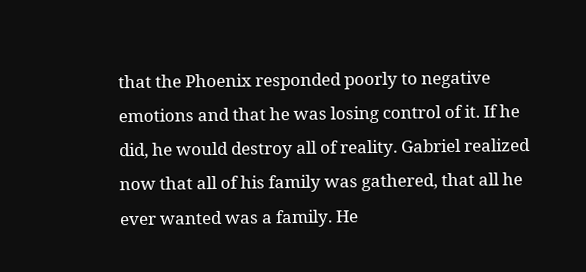that the Phoenix responded poorly to negative emotions and that he was losing control of it. If he did, he would destroy all of reality. Gabriel realized now that all of his family was gathered, that all he ever wanted was a family. He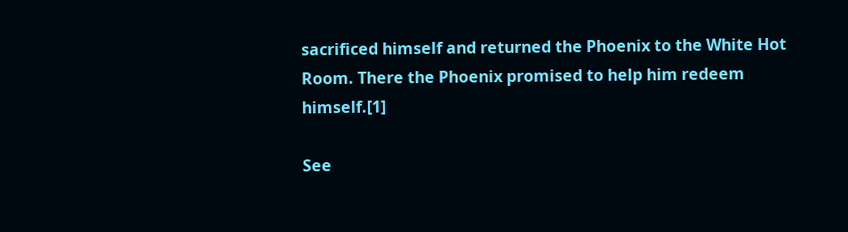sacrificed himself and returned the Phoenix to the White Hot Room. There the Phoenix promised to help him redeem himself.[1]

See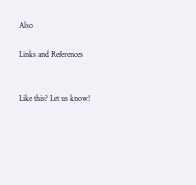Also

Links and References


Like this? Let us know!